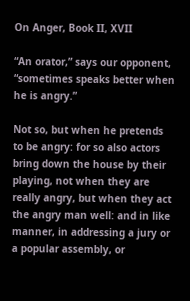On Anger, Book II, XVII

“An orator,” says our opponent, “sometimes speaks better when he is angry.”

Not so, but when he pretends to be angry: for so also actors bring down the house by their playing, not when they are really angry, but when they act the angry man well: and in like manner, in addressing a jury or a popular assembly, or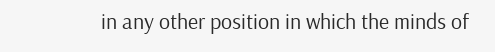in any other position in which the minds of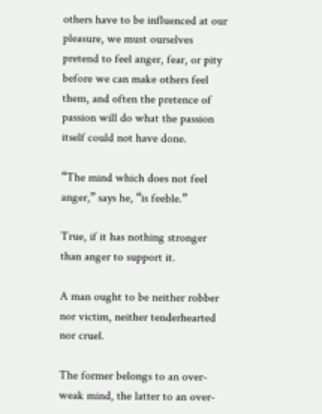others have to be influenced at our pleasure, we must ourselves pretend to feel anger, fear, or pity before we can make others feel them, and often the pretence of passion will do what the passion itself could not have done.

“The mind which does not feel anger,” says he, “is feeble.”

True, if it has nothing stronger than anger to support it.

A man ought to be neither robber nor victim, neither tenderhearted nor cruel.

The former belongs to an over-weak mind, the latter to an over-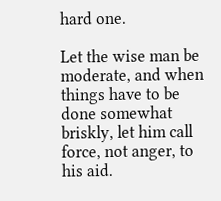hard one.

Let the wise man be moderate, and when things have to be done somewhat briskly, let him call force, not anger, to his aid.